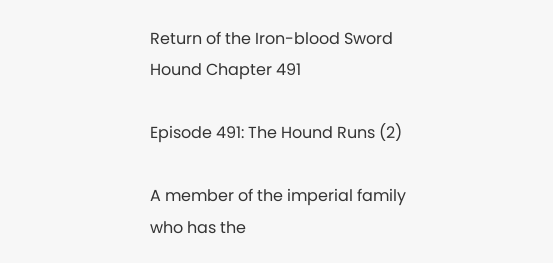Return of the Iron-blood Sword Hound Chapter 491

Episode 491: The Hound Runs (2)

A member of the imperial family who has the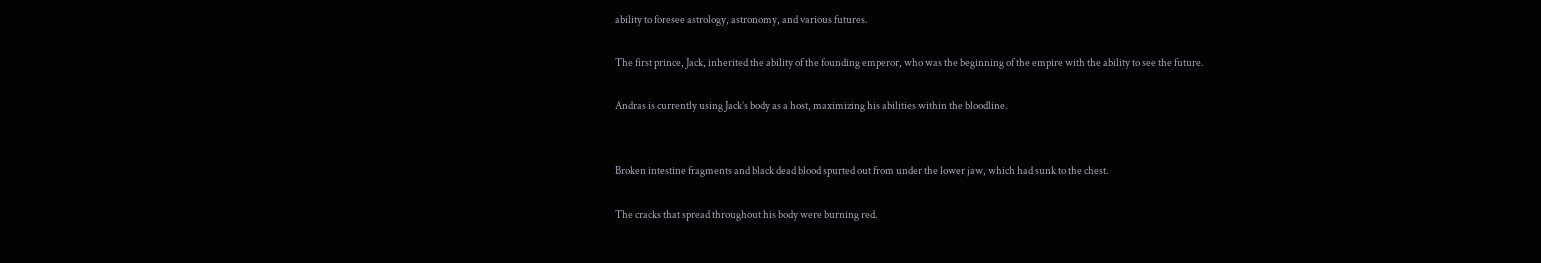ability to foresee astrology, astronomy, and various futures.

The first prince, Jack, inherited the ability of the founding emperor, who was the beginning of the empire with the ability to see the future.

Andras is currently using Jack’s body as a host, maximizing his abilities within the bloodline.


Broken intestine fragments and black dead blood spurted out from under the lower jaw, which had sunk to the chest.

The cracks that spread throughout his body were burning red.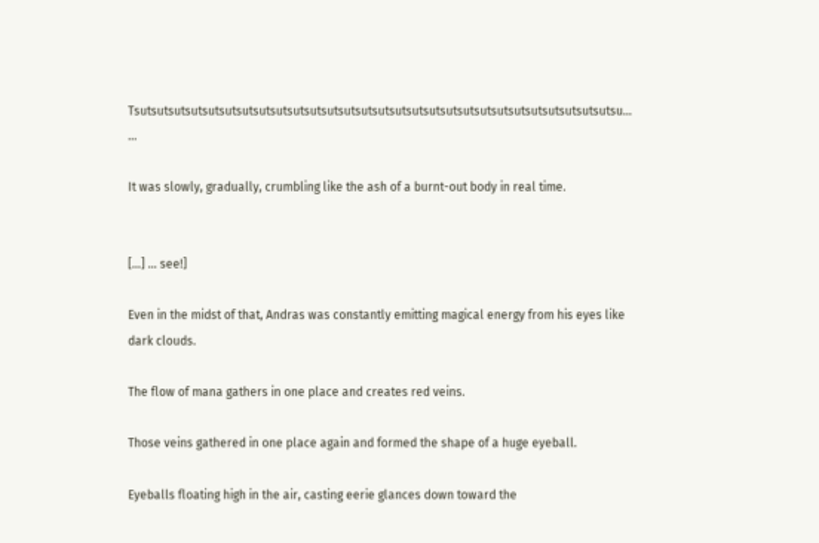Tsutsutsutsutsutsutsutsutsutsutsutsutsutsutsutsutsutsutsutsutsutsutsutsutsutsutsutsutsu… …

It was slowly, gradually, crumbling like the ash of a burnt-out body in real time.


[…] … see!]

Even in the midst of that, Andras was constantly emitting magical energy from his eyes like dark clouds.

The flow of mana gathers in one place and creates red veins.

Those veins gathered in one place again and formed the shape of a huge eyeball.

Eyeballs floating high in the air, casting eerie glances down toward the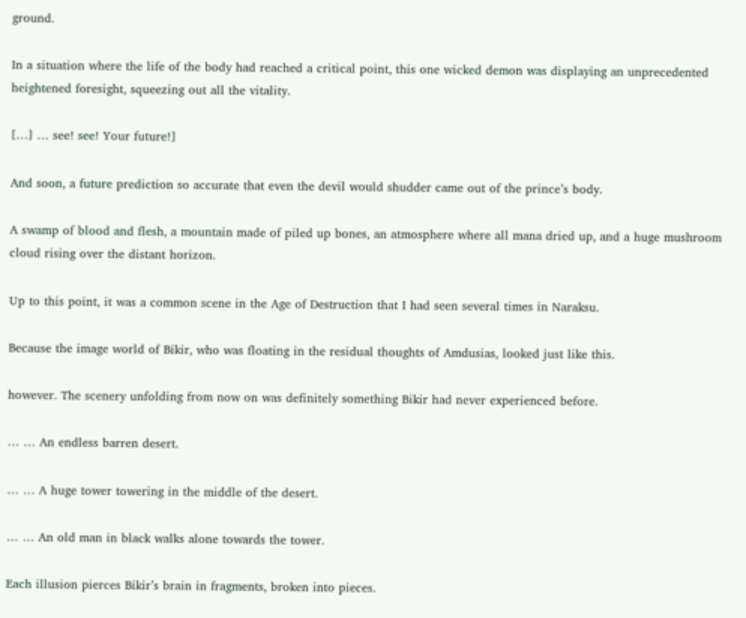ground.

In a situation where the life of the body had reached a critical point, this one wicked demon was displaying an unprecedented heightened foresight, squeezing out all the vitality.

[…] … see! see! Your future!]

And soon, a future prediction so accurate that even the devil would shudder came out of the prince’s body.

A swamp of blood and flesh, a mountain made of piled up bones, an atmosphere where all mana dried up, and a huge mushroom cloud rising over the distant horizon.

Up to this point, it was a common scene in the Age of Destruction that I had seen several times in Naraksu.

Because the image world of Bikir, who was floating in the residual thoughts of Amdusias, looked just like this.

however. The scenery unfolding from now on was definitely something Bikir had never experienced before.

… … An endless barren desert.

… … A huge tower towering in the middle of the desert.

… … An old man in black walks alone towards the tower.

Each illusion pierces Bikir’s brain in fragments, broken into pieces.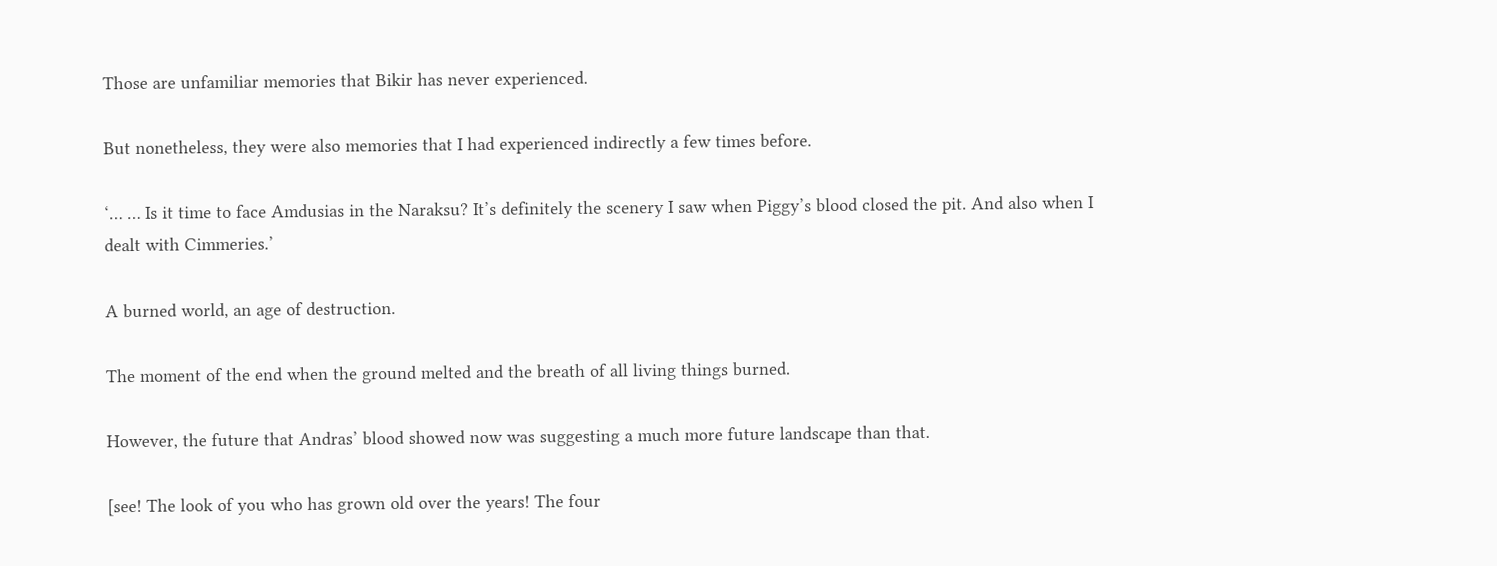Those are unfamiliar memories that Bikir has never experienced.

But nonetheless, they were also memories that I had experienced indirectly a few times before.

‘… … Is it time to face Amdusias in the Naraksu? It’s definitely the scenery I saw when Piggy’s blood closed the pit. And also when I dealt with Cimmeries.’

A burned world, an age of destruction.

The moment of the end when the ground melted and the breath of all living things burned.

However, the future that Andras’ blood showed now was suggesting a much more future landscape than that.

[see! The look of you who has grown old over the years! The four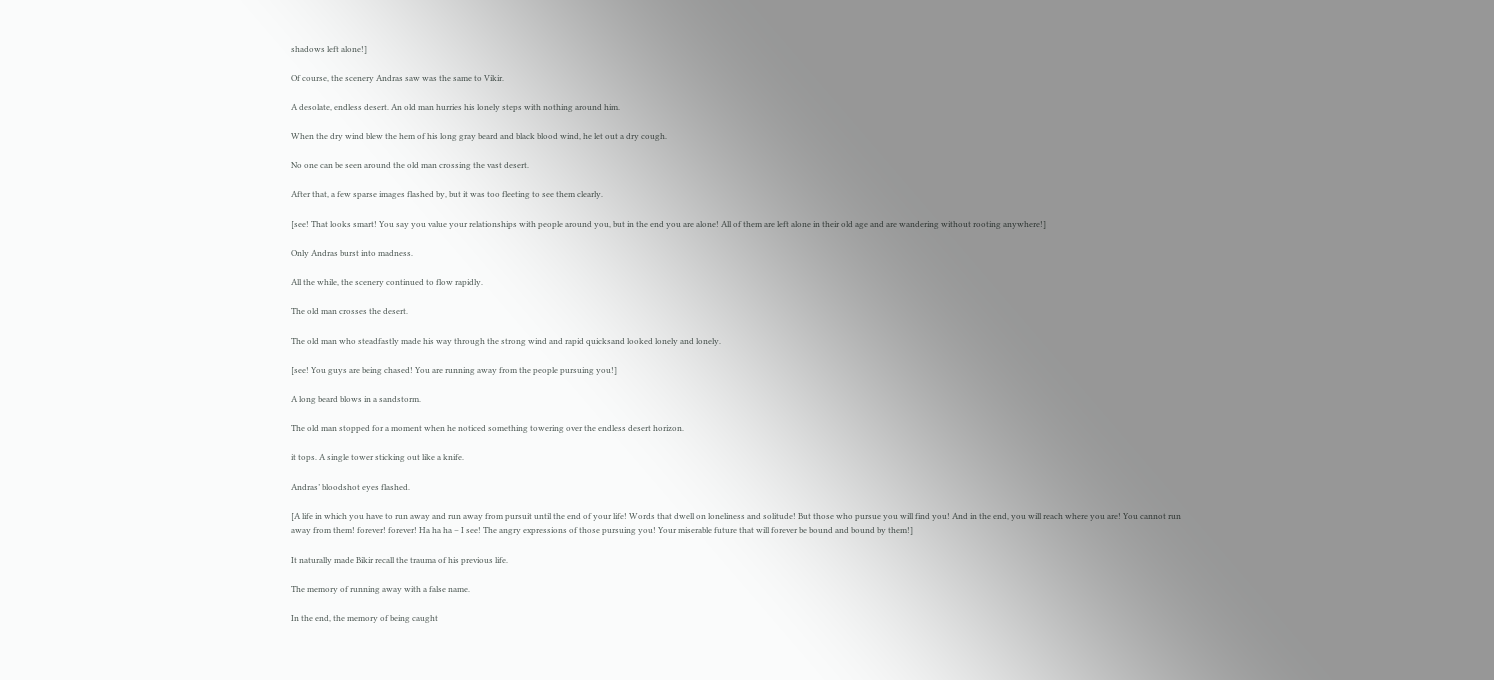shadows left alone!]

Of course, the scenery Andras saw was the same to Vikir.

A desolate, endless desert. An old man hurries his lonely steps with nothing around him.

When the dry wind blew the hem of his long gray beard and black blood wind, he let out a dry cough.

No one can be seen around the old man crossing the vast desert.

After that, a few sparse images flashed by, but it was too fleeting to see them clearly.

[see! That looks smart! You say you value your relationships with people around you, but in the end you are alone! All of them are left alone in their old age and are wandering without rooting anywhere!]

Only Andras burst into madness.

All the while, the scenery continued to flow rapidly.

The old man crosses the desert.

The old man who steadfastly made his way through the strong wind and rapid quicksand looked lonely and lonely.

[see! You guys are being chased! You are running away from the people pursuing you!]

A long beard blows in a sandstorm.

The old man stopped for a moment when he noticed something towering over the endless desert horizon.

it tops. A single tower sticking out like a knife.

Andras’ bloodshot eyes flashed.

[A life in which you have to run away and run away from pursuit until the end of your life! Words that dwell on loneliness and solitude! But those who pursue you will find you! And in the end, you will reach where you are! You cannot run away from them! forever! forever! Ha ha ha – I see! The angry expressions of those pursuing you! Your miserable future that will forever be bound and bound by them!]

It naturally made Bikir recall the trauma of his previous life.

The memory of running away with a false name.

In the end, the memory of being caught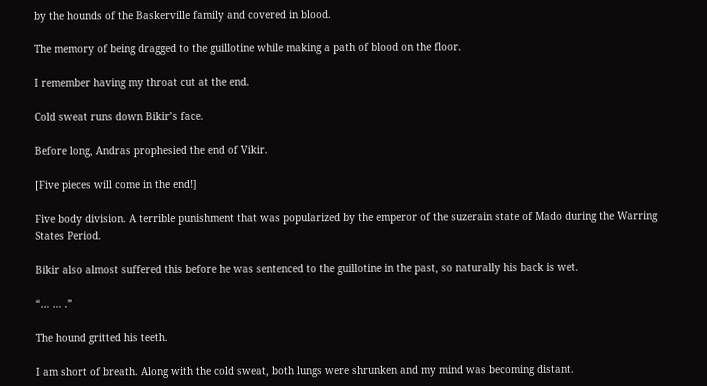by the hounds of the Baskerville family and covered in blood.

The memory of being dragged to the guillotine while making a path of blood on the floor.

I remember having my throat cut at the end.

Cold sweat runs down Bikir’s face.

Before long, Andras prophesied the end of Vikir.

[Five pieces will come in the end!]

Five body division. A terrible punishment that was popularized by the emperor of the suzerain state of Mado during the Warring States Period.

Bikir also almost suffered this before he was sentenced to the guillotine in the past, so naturally his back is wet.

“… … .”

The hound gritted his teeth.

I am short of breath. Along with the cold sweat, both lungs were shrunken and my mind was becoming distant.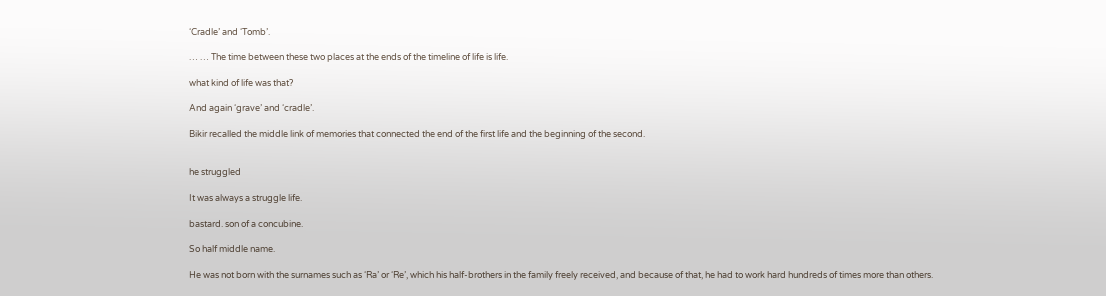‘Cradle’ and ‘Tomb’.

… … The time between these two places at the ends of the timeline of life is life.

what kind of life was that?

And again ‘grave’ and ‘cradle’.

Bikir recalled the middle link of memories that connected the end of the first life and the beginning of the second.


he struggled

It was always a struggle life.

bastard. son of a concubine.

So half middle name.

He was not born with the surnames such as ‘Ra’ or ‘Re’, which his half-brothers in the family freely received, and because of that, he had to work hard hundreds of times more than others.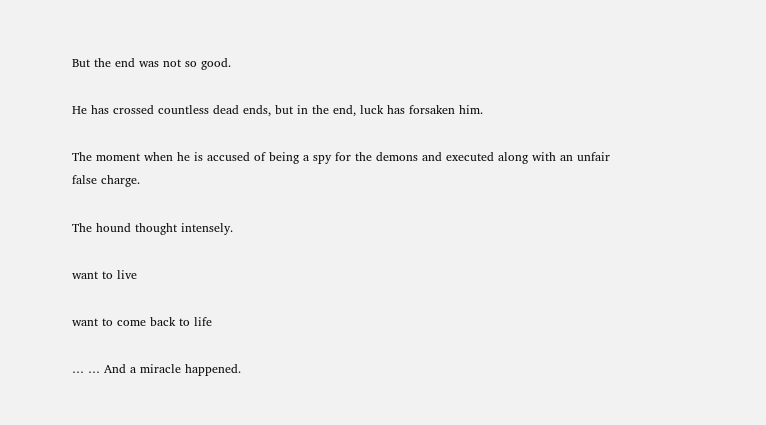But the end was not so good.

He has crossed countless dead ends, but in the end, luck has forsaken him.

The moment when he is accused of being a spy for the demons and executed along with an unfair false charge.

The hound thought intensely.

want to live

want to come back to life

… … And a miracle happened.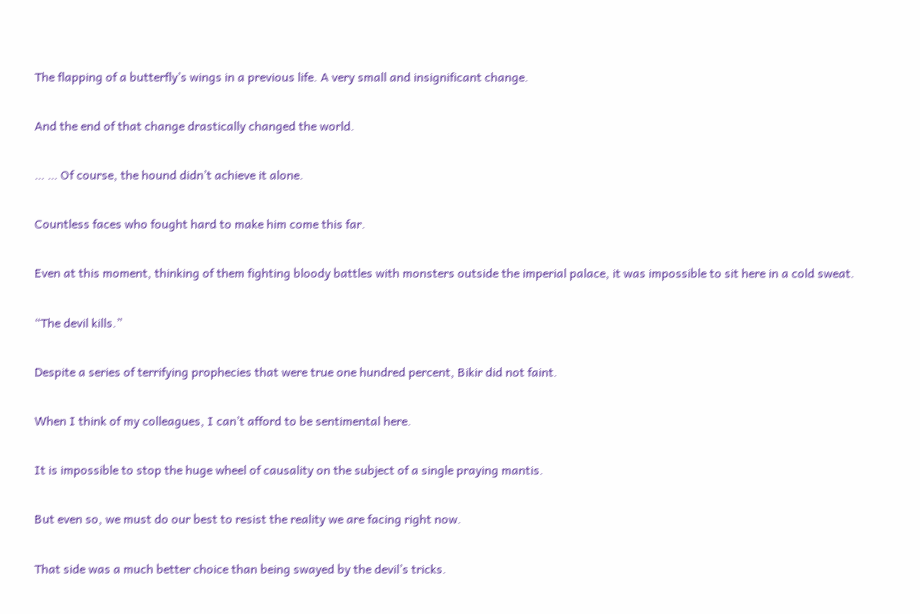The flapping of a butterfly’s wings in a previous life. A very small and insignificant change.

And the end of that change drastically changed the world.

… … Of course, the hound didn’t achieve it alone.

Countless faces who fought hard to make him come this far.

Even at this moment, thinking of them fighting bloody battles with monsters outside the imperial palace, it was impossible to sit here in a cold sweat.

“The devil kills.”

Despite a series of terrifying prophecies that were true one hundred percent, Bikir did not faint.

When I think of my colleagues, I can’t afford to be sentimental here.

It is impossible to stop the huge wheel of causality on the subject of a single praying mantis.

But even so, we must do our best to resist the reality we are facing right now.

That side was a much better choice than being swayed by the devil’s tricks.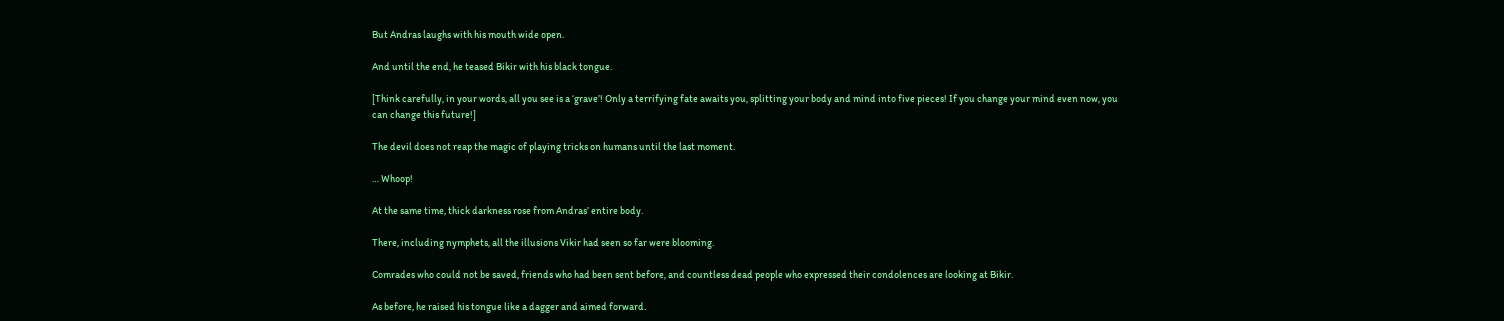But Andras laughs with his mouth wide open.

And until the end, he teased Bikir with his black tongue.

[Think carefully, in your words, all you see is a ‘grave’! Only a terrifying fate awaits you, splitting your body and mind into five pieces! If you change your mind even now, you can change this future!]

The devil does not reap the magic of playing tricks on humans until the last moment.

… Whoop!

At the same time, thick darkness rose from Andras’ entire body.

There, including nymphets, all the illusions Vikir had seen so far were blooming.

Comrades who could not be saved, friends who had been sent before, and countless dead people who expressed their condolences are looking at Bikir.

As before, he raised his tongue like a dagger and aimed forward.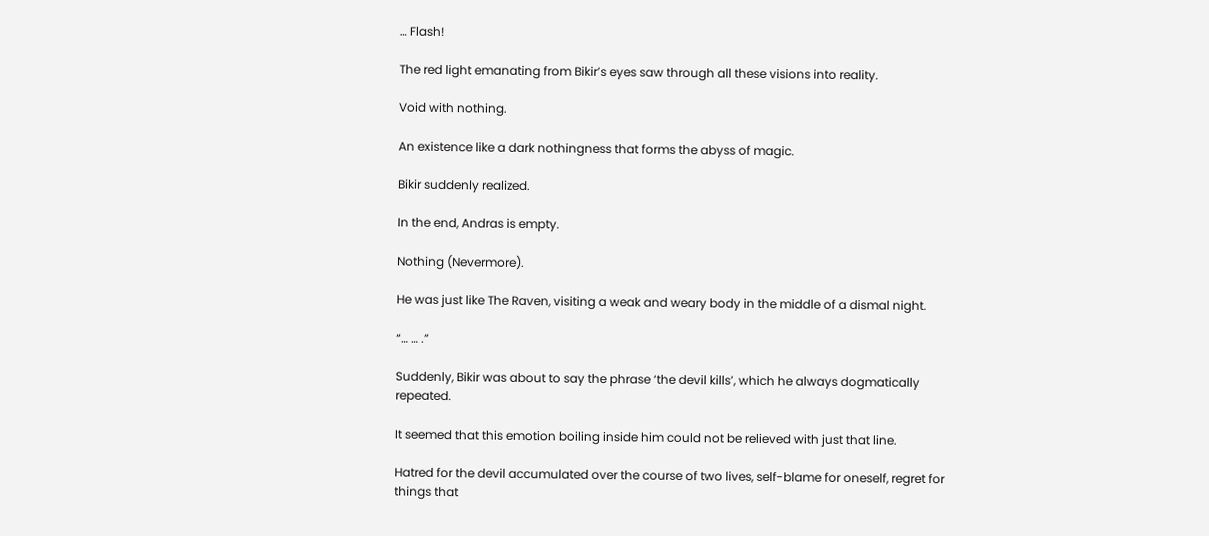… Flash!

The red light emanating from Bikir’s eyes saw through all these visions into reality.

Void with nothing.

An existence like a dark nothingness that forms the abyss of magic.

Bikir suddenly realized.

In the end, Andras is empty.

Nothing (Nevermore).

He was just like The Raven, visiting a weak and weary body in the middle of a dismal night.

“… … .”

Suddenly, Bikir was about to say the phrase ‘the devil kills’, which he always dogmatically repeated.

It seemed that this emotion boiling inside him could not be relieved with just that line.

Hatred for the devil accumulated over the course of two lives, self-blame for oneself, regret for things that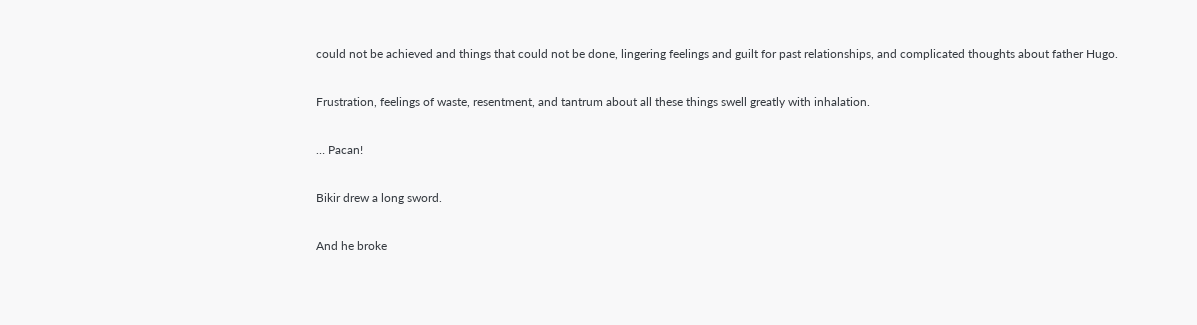could not be achieved and things that could not be done, lingering feelings and guilt for past relationships, and complicated thoughts about father Hugo.

Frustration, feelings of waste, resentment, and tantrum about all these things swell greatly with inhalation.

… Pacan!

Bikir drew a long sword.

And he broke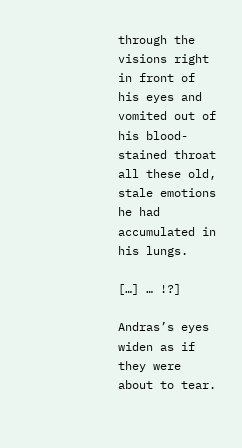through the visions right in front of his eyes and vomited out of his blood-stained throat all these old, stale emotions he had accumulated in his lungs.

[…] … !?]

Andras’s eyes widen as if they were about to tear.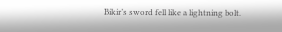Bikir’s sword fell like a lightning bolt.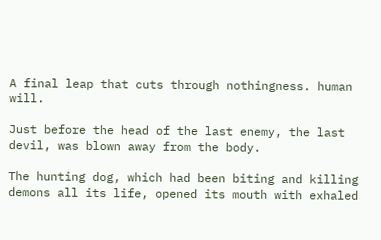A final leap that cuts through nothingness. human will.

Just before the head of the last enemy, the last devil, was blown away from the body.

The hunting dog, which had been biting and killing demons all its life, opened its mouth with exhaled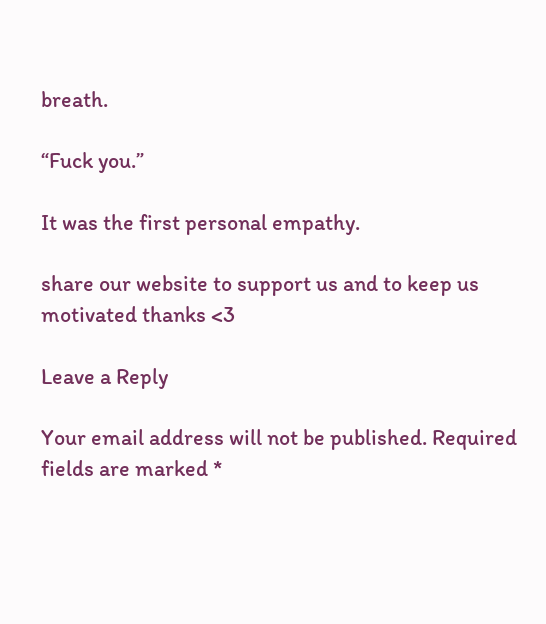breath.

“Fuck you.”

It was the first personal empathy.

share our website to support us and to keep us motivated thanks <3

Leave a Reply

Your email address will not be published. Required fields are marked *